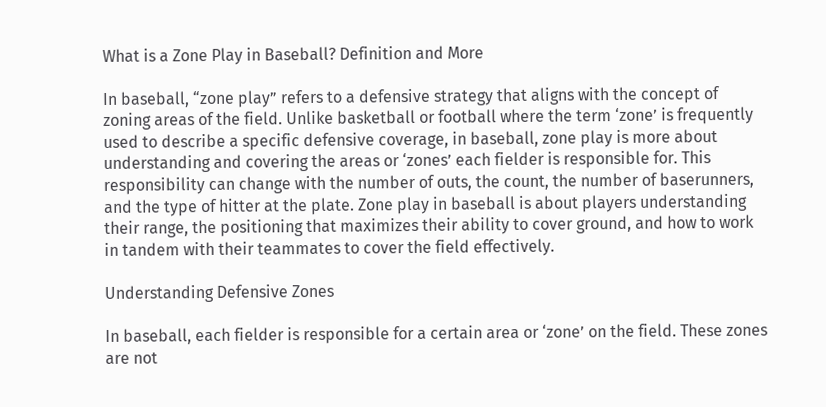What is a Zone Play in Baseball? Definition and More

In baseball, “zone play” refers to a defensive strategy that aligns with the concept of zoning areas of the field. Unlike basketball or football where the term ‘zone’ is frequently used to describe a specific defensive coverage, in baseball, zone play is more about understanding and covering the areas or ‘zones’ each fielder is responsible for. This responsibility can change with the number of outs, the count, the number of baserunners, and the type of hitter at the plate. Zone play in baseball is about players understanding their range, the positioning that maximizes their ability to cover ground, and how to work in tandem with their teammates to cover the field effectively.

Understanding Defensive Zones

In baseball, each fielder is responsible for a certain area or ‘zone’ on the field. These zones are not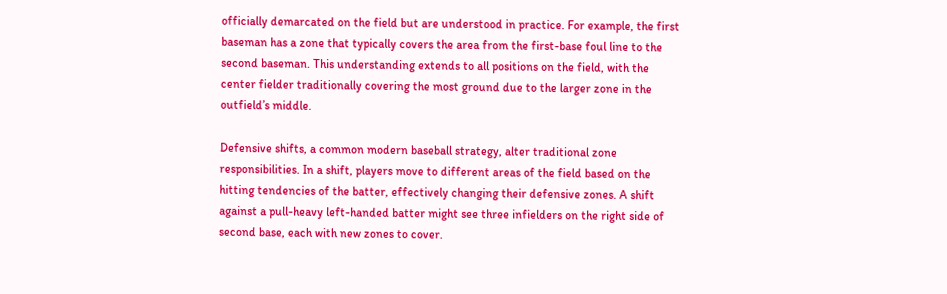officially demarcated on the field but are understood in practice. For example, the first baseman has a zone that typically covers the area from the first-base foul line to the second baseman. This understanding extends to all positions on the field, with the center fielder traditionally covering the most ground due to the larger zone in the outfield’s middle.

Defensive shifts, a common modern baseball strategy, alter traditional zone responsibilities. In a shift, players move to different areas of the field based on the hitting tendencies of the batter, effectively changing their defensive zones. A shift against a pull-heavy left-handed batter might see three infielders on the right side of second base, each with new zones to cover.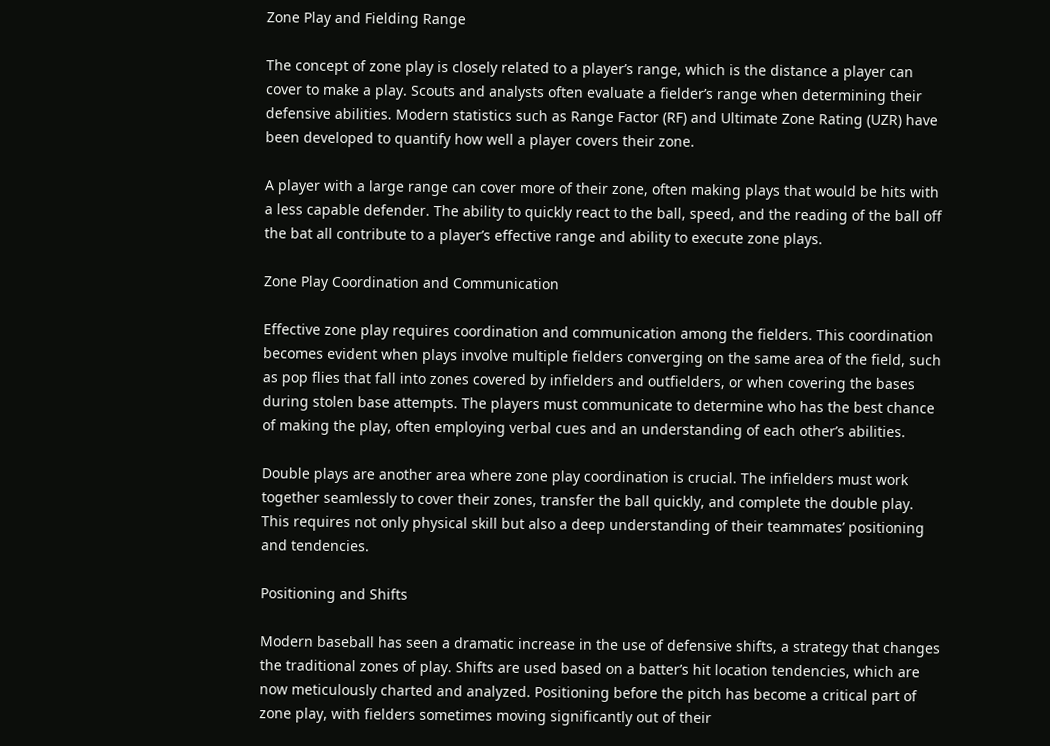Zone Play and Fielding Range

The concept of zone play is closely related to a player’s range, which is the distance a player can cover to make a play. Scouts and analysts often evaluate a fielder’s range when determining their defensive abilities. Modern statistics such as Range Factor (RF) and Ultimate Zone Rating (UZR) have been developed to quantify how well a player covers their zone.

A player with a large range can cover more of their zone, often making plays that would be hits with a less capable defender. The ability to quickly react to the ball, speed, and the reading of the ball off the bat all contribute to a player’s effective range and ability to execute zone plays.

Zone Play Coordination and Communication

Effective zone play requires coordination and communication among the fielders. This coordination becomes evident when plays involve multiple fielders converging on the same area of the field, such as pop flies that fall into zones covered by infielders and outfielders, or when covering the bases during stolen base attempts. The players must communicate to determine who has the best chance of making the play, often employing verbal cues and an understanding of each other’s abilities.

Double plays are another area where zone play coordination is crucial. The infielders must work together seamlessly to cover their zones, transfer the ball quickly, and complete the double play. This requires not only physical skill but also a deep understanding of their teammates’ positioning and tendencies.

Positioning and Shifts

Modern baseball has seen a dramatic increase in the use of defensive shifts, a strategy that changes the traditional zones of play. Shifts are used based on a batter’s hit location tendencies, which are now meticulously charted and analyzed. Positioning before the pitch has become a critical part of zone play, with fielders sometimes moving significantly out of their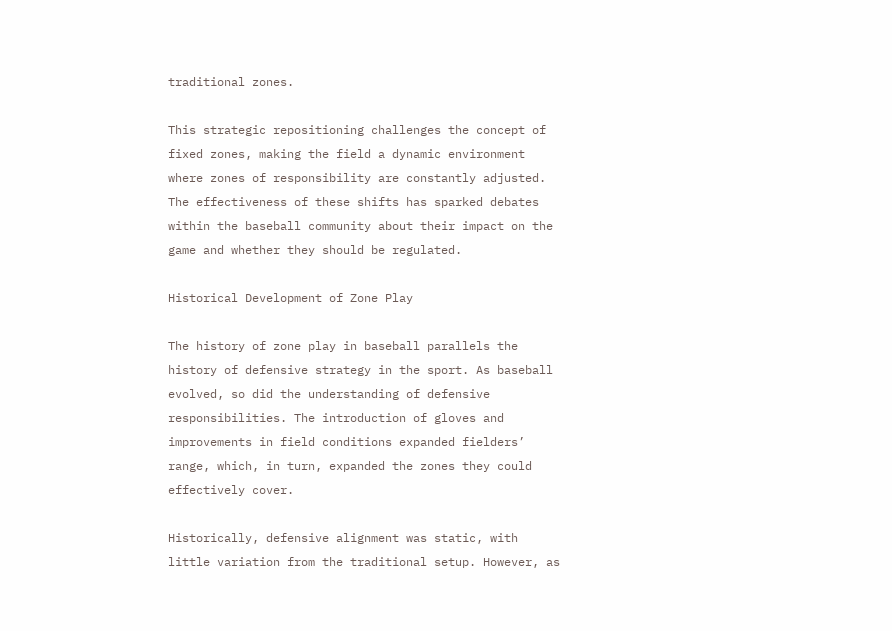traditional zones.

This strategic repositioning challenges the concept of fixed zones, making the field a dynamic environment where zones of responsibility are constantly adjusted. The effectiveness of these shifts has sparked debates within the baseball community about their impact on the game and whether they should be regulated.

Historical Development of Zone Play

The history of zone play in baseball parallels the history of defensive strategy in the sport. As baseball evolved, so did the understanding of defensive responsibilities. The introduction of gloves and improvements in field conditions expanded fielders’ range, which, in turn, expanded the zones they could effectively cover.

Historically, defensive alignment was static, with little variation from the traditional setup. However, as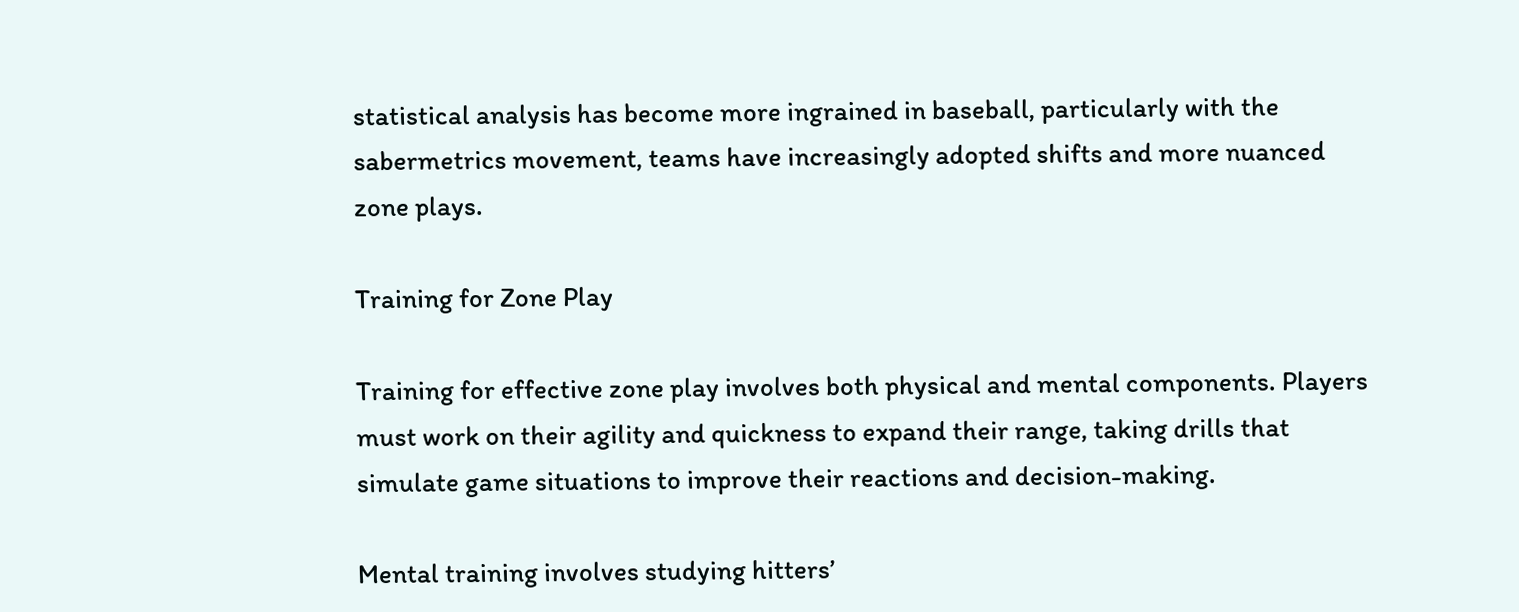statistical analysis has become more ingrained in baseball, particularly with the sabermetrics movement, teams have increasingly adopted shifts and more nuanced zone plays.

Training for Zone Play

Training for effective zone play involves both physical and mental components. Players must work on their agility and quickness to expand their range, taking drills that simulate game situations to improve their reactions and decision-making.

Mental training involves studying hitters’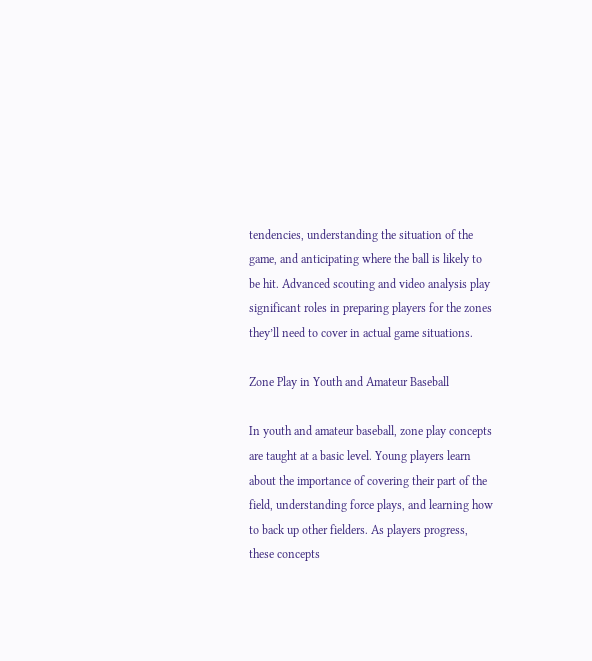tendencies, understanding the situation of the game, and anticipating where the ball is likely to be hit. Advanced scouting and video analysis play significant roles in preparing players for the zones they’ll need to cover in actual game situations.

Zone Play in Youth and Amateur Baseball

In youth and amateur baseball, zone play concepts are taught at a basic level. Young players learn about the importance of covering their part of the field, understanding force plays, and learning how to back up other fielders. As players progress, these concepts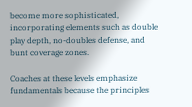become more sophisticated, incorporating elements such as double play depth, no-doubles defense, and bunt coverage zones.

Coaches at these levels emphasize fundamentals because the principles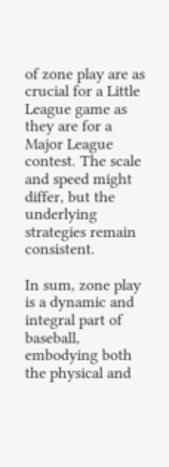of zone play are as crucial for a Little League game as they are for a Major League contest. The scale and speed might differ, but the underlying strategies remain consistent.

In sum, zone play is a dynamic and integral part of baseball, embodying both the physical and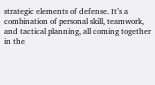strategic elements of defense. It’s a combination of personal skill, teamwork, and tactical planning, all coming together in the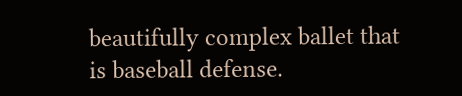beautifully complex ballet that is baseball defense.